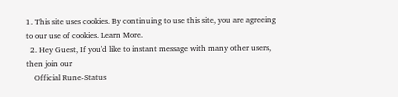1. This site uses cookies. By continuing to use this site, you are agreeing to our use of cookies. Learn More.
  2. Hey Guest, If you'd like to instant message with many other users, then join our
    Official Rune-Status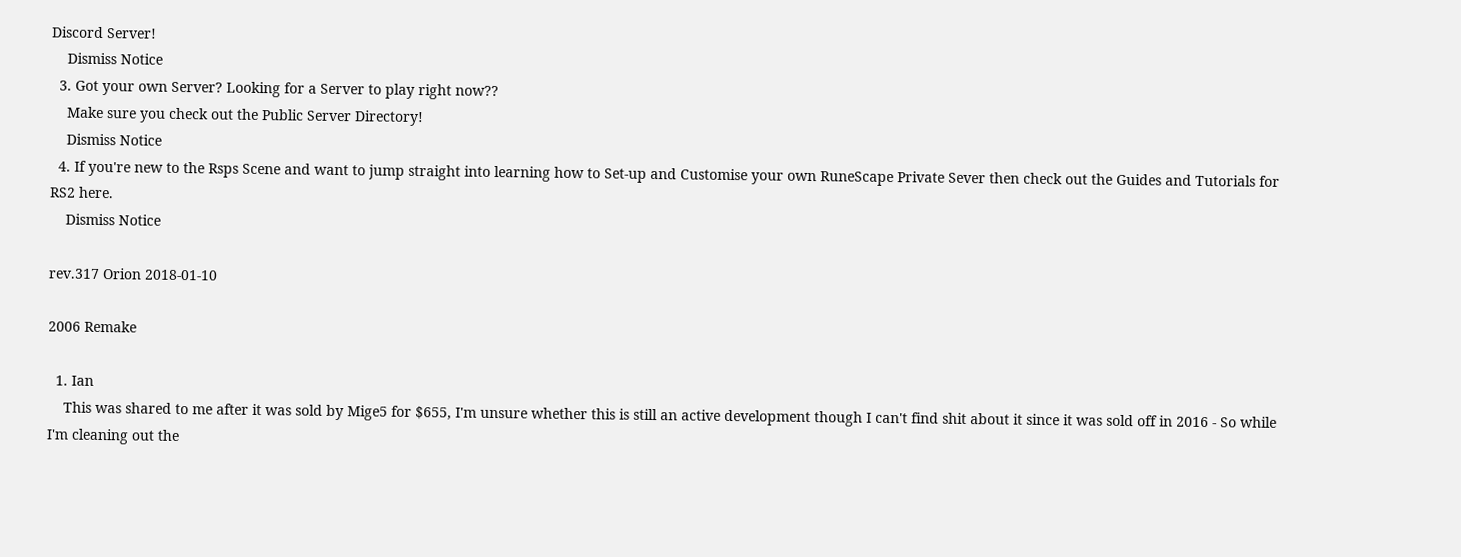Discord Server!
    Dismiss Notice
  3. Got your own Server? Looking for a Server to play right now??
    Make sure you check out the Public Server Directory!
    Dismiss Notice
  4. If you're new to the Rsps Scene and want to jump straight into learning how to Set-up and Customise your own RuneScape Private Sever then check out the Guides and Tutorials for RS2 here.
    Dismiss Notice

rev.317 Orion 2018-01-10

2006 Remake

  1. Ian
    This was shared to me after it was sold by Mige5 for $655, I'm unsure whether this is still an active development though I can't find shit about it since it was sold off in 2016 - So while I'm cleaning out the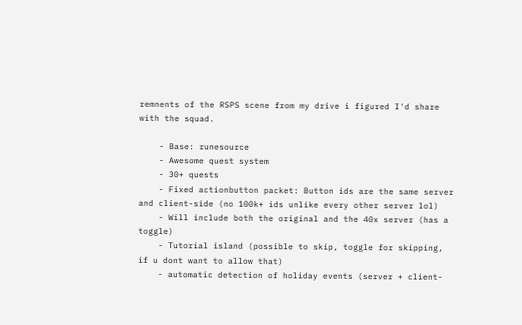remnents of the RSPS scene from my drive i figured I'd share with the squad.

    - Base: runesource
    - Awesome quest system
    - 30+ quests
    - Fixed actionbutton packet: Button ids are the same server and client-side (no 100k+ ids unlike every other server lol)
    - Will include both the original and the 40x server (has a toggle)
    - Tutorial island (possible to skip, toggle for skipping, if u dont want to allow that)
    - automatic detection of holiday events (server + client-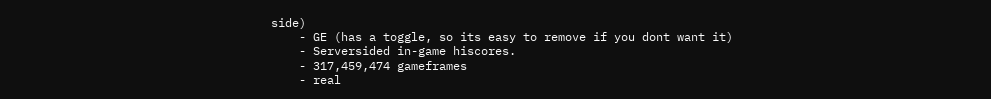side)
    - GE (has a toggle, so its easy to remove if you dont want it)
    - Serversided in-game hiscores.
    - 317,459,474 gameframes
    - real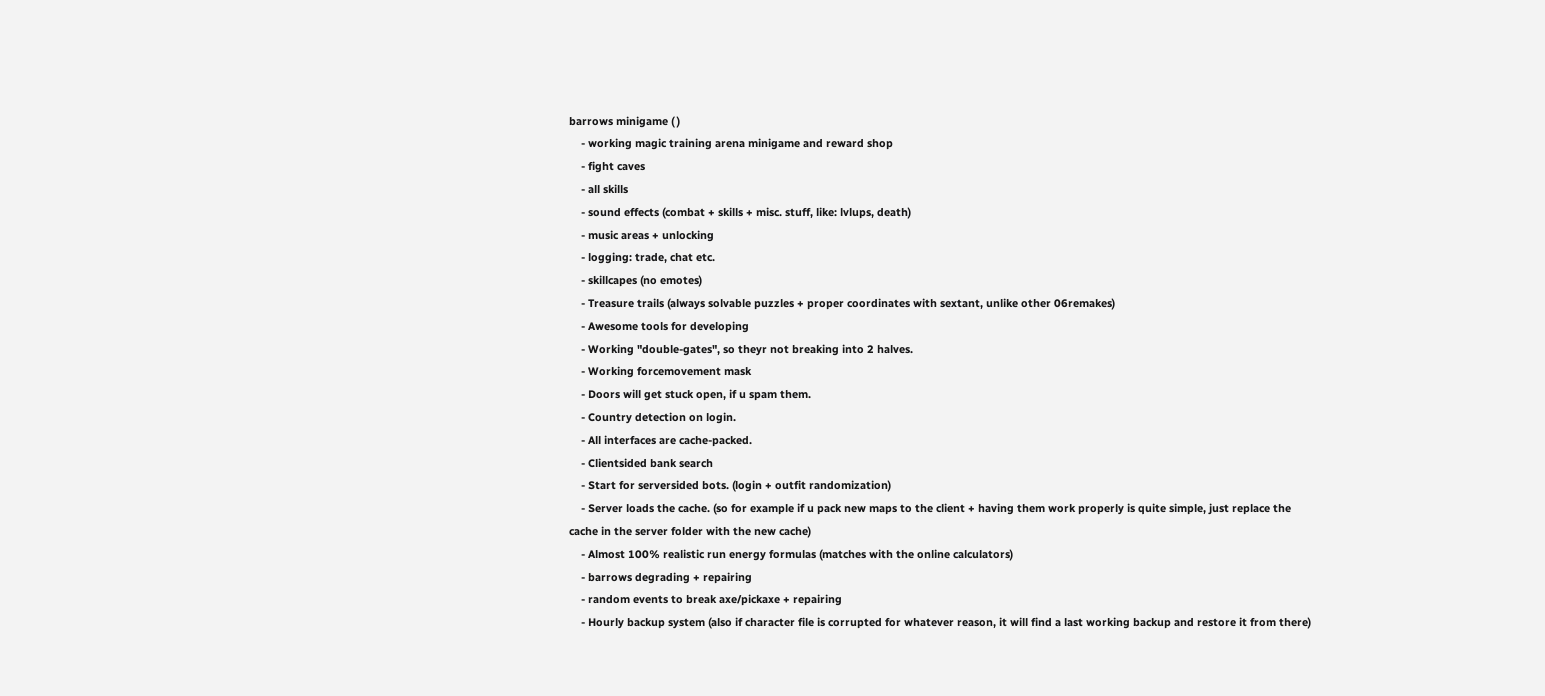barrows minigame ( )
    - working magic training arena minigame and reward shop
    - fight caves
    - all skills
    - sound effects (combat + skills + misc. stuff, like: lvlups, death)
    - music areas + unlocking
    - logging: trade, chat etc.
    - skillcapes (no emotes)
    - Treasure trails (always solvable puzzles + proper coordinates with sextant, unlike other 06remakes)
    - Awesome tools for developing
    - Working "double-gates", so theyr not breaking into 2 halves.
    - Working forcemovement mask
    - Doors will get stuck open, if u spam them.
    - Country detection on login.
    - All interfaces are cache-packed.
    - Clientsided bank search
    - Start for serversided bots. (login + outfit randomization)
    - Server loads the cache. (so for example if u pack new maps to the client + having them work properly is quite simple, just replace the cache in the server folder with the new cache)
    - Almost 100% realistic run energy formulas (matches with the online calculators)
    - barrows degrading + repairing
    - random events to break axe/pickaxe + repairing
    - Hourly backup system (also if character file is corrupted for whatever reason, it will find a last working backup and restore it from there)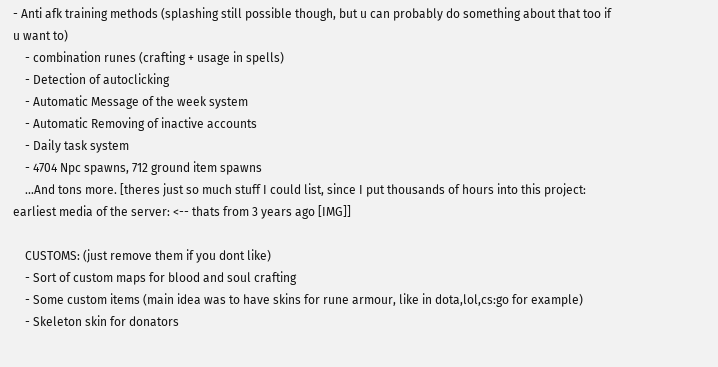- Anti afk training methods (splashing still possible though, but u can probably do something about that too if u want to)
    - combination runes (crafting + usage in spells)
    - Detection of autoclicking
    - Automatic Message of the week system
    - Automatic Removing of inactive accounts
    - Daily task system
    - 4704 Npc spawns, 712 ground item spawns
    ...And tons more. [theres just so much stuff I could list, since I put thousands of hours into this project: earliest media of the server: <-- thats from 3 years ago [IMG]]

    CUSTOMS: (just remove them if you dont like)
    - Sort of custom maps for blood and soul crafting
    - Some custom items (main idea was to have skins for rune armour, like in dota,lol,cs:go for example)
    - Skeleton skin for donators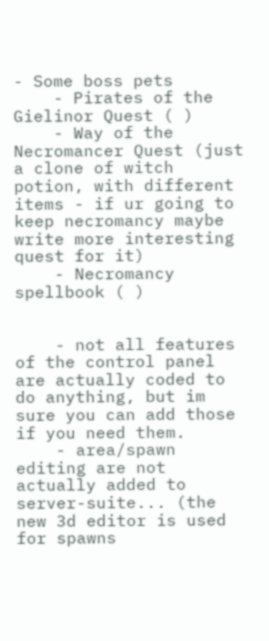- Some boss pets
    - Pirates of the Gielinor Quest ( )
    - Way of the Necromancer Quest (just a clone of witch potion, with different items - if ur going to keep necromancy maybe write more interesting quest for it)
    - Necromancy spellbook ( )


    - not all features of the control panel are actually coded to do anything, but im sure you can add those if you need them.
    - area/spawn editing are not actually added to server-suite... (the new 3d editor is used for spawns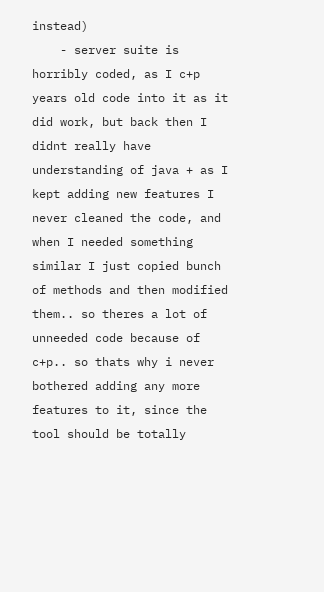instead)
    - server suite is horribly coded, as I c+p years old code into it as it did work, but back then I didnt really have understanding of java + as I kept adding new features I never cleaned the code, and when I needed something similar I just copied bunch of methods and then modified them.. so theres a lot of unneeded code because of c+p.. so thats why i never bothered adding any more features to it, since the tool should be totally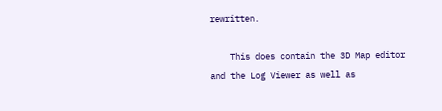rewritten.

    This does contain the 3D Map editor and the Log Viewer as well as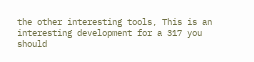the other interesting tools, This is an interesting development for a 317 you should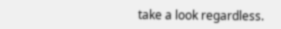take a look regardless.